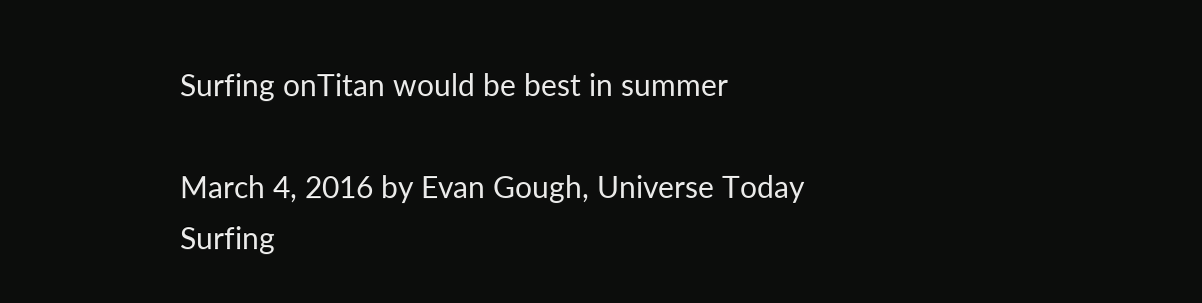Surfing onTitan would be best in summer

March 4, 2016 by Evan Gough, Universe Today
Surfing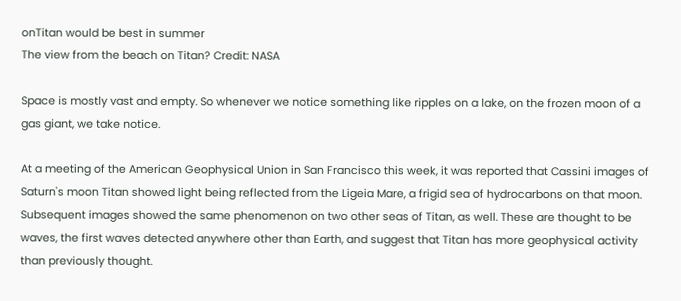onTitan would be best in summer
The view from the beach on Titan? Credit: NASA

Space is mostly vast and empty. So whenever we notice something like ripples on a lake, on the frozen moon of a gas giant, we take notice.

At a meeting of the American Geophysical Union in San Francisco this week, it was reported that Cassini images of Saturn's moon Titan showed light being reflected from the Ligeia Mare, a frigid sea of hydrocarbons on that moon. Subsequent images showed the same phenomenon on two other seas of Titan, as well. These are thought to be waves, the first waves detected anywhere other than Earth, and suggest that Titan has more geophysical activity than previously thought.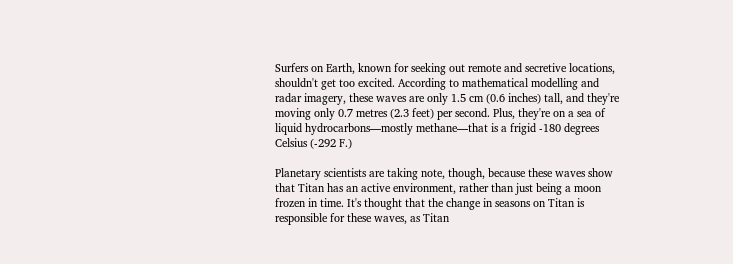Surfers on Earth, known for seeking out remote and secretive locations, shouldn't get too excited. According to mathematical modelling and radar imagery, these waves are only 1.5 cm (0.6 inches) tall, and they're moving only 0.7 metres (2.3 feet) per second. Plus, they're on a sea of liquid hydrocarbons—mostly methane—that is a frigid -180 degrees Celsius (-292 F.)

Planetary scientists are taking note, though, because these waves show that Titan has an active environment, rather than just being a moon frozen in time. It's thought that the change in seasons on Titan is responsible for these waves, as Titan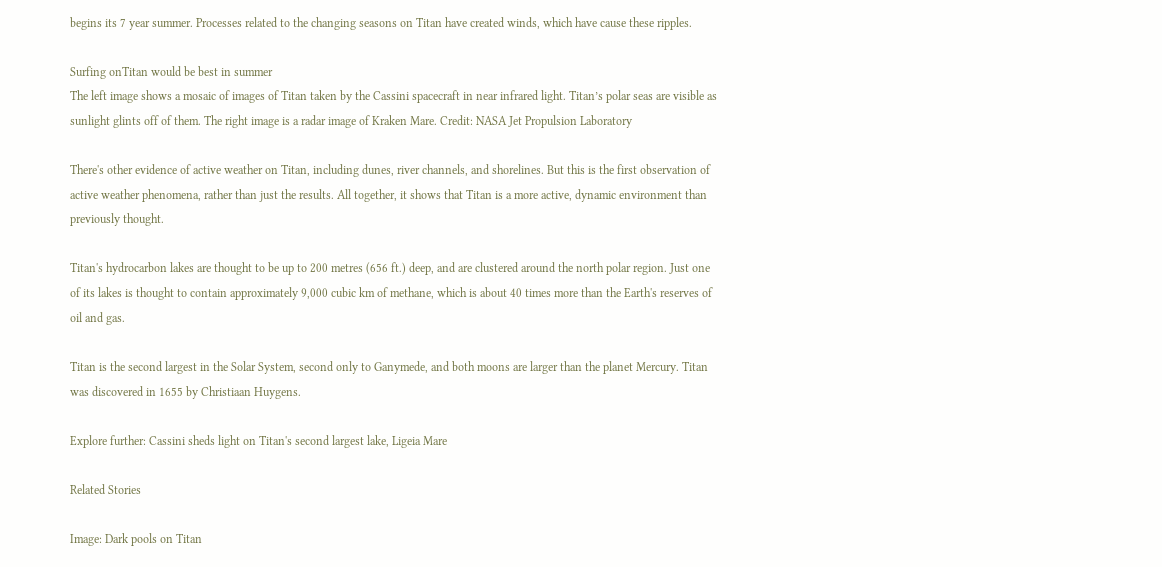begins its 7 year summer. Processes related to the changing seasons on Titan have created winds, which have cause these ripples.

Surfing onTitan would be best in summer
The left image shows a mosaic of images of Titan taken by the Cassini spacecraft in near infrared light. Titan’s polar seas are visible as sunlight glints off of them. The right image is a radar image of Kraken Mare. Credit: NASA Jet Propulsion Laboratory

There's other evidence of active weather on Titan, including dunes, river channels, and shorelines. But this is the first observation of active weather phenomena, rather than just the results. All together, it shows that Titan is a more active, dynamic environment than previously thought.

Titan's hydrocarbon lakes are thought to be up to 200 metres (656 ft.) deep, and are clustered around the north polar region. Just one of its lakes is thought to contain approximately 9,000 cubic km of methane, which is about 40 times more than the Earth's reserves of oil and gas.

Titan is the second largest in the Solar System, second only to Ganymede, and both moons are larger than the planet Mercury. Titan was discovered in 1655 by Christiaan Huygens.

Explore further: Cassini sheds light on Titan's second largest lake, Ligeia Mare

Related Stories

Image: Dark pools on Titan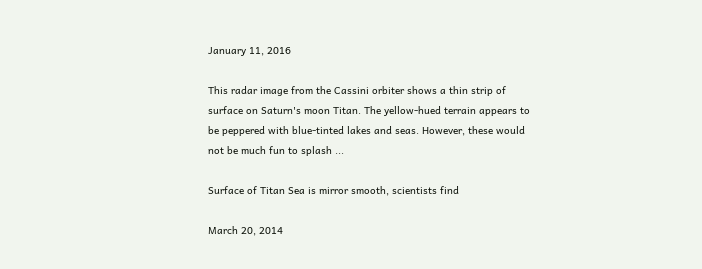January 11, 2016

This radar image from the Cassini orbiter shows a thin strip of surface on Saturn's moon Titan. The yellow-hued terrain appears to be peppered with blue-tinted lakes and seas. However, these would not be much fun to splash ...

Surface of Titan Sea is mirror smooth, scientists find

March 20, 2014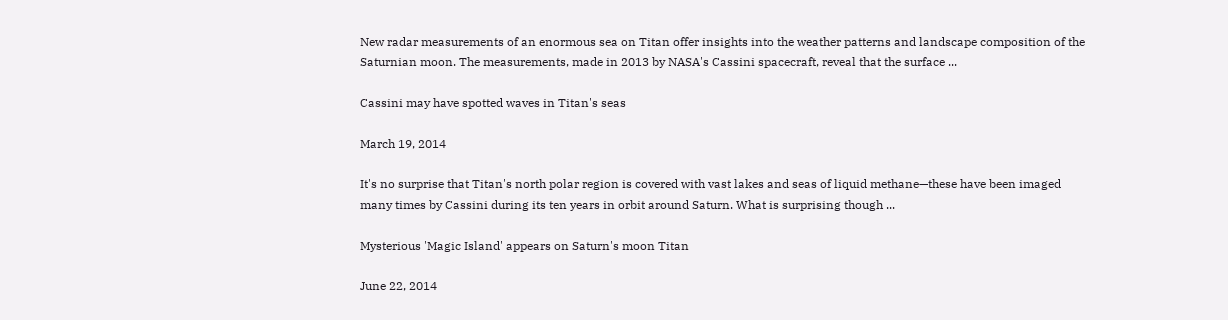New radar measurements of an enormous sea on Titan offer insights into the weather patterns and landscape composition of the Saturnian moon. The measurements, made in 2013 by NASA's Cassini spacecraft, reveal that the surface ...

Cassini may have spotted waves in Titan's seas

March 19, 2014

It's no surprise that Titan's north polar region is covered with vast lakes and seas of liquid methane—these have been imaged many times by Cassini during its ten years in orbit around Saturn. What is surprising though ...

Mysterious 'Magic Island' appears on Saturn's moon Titan

June 22, 2014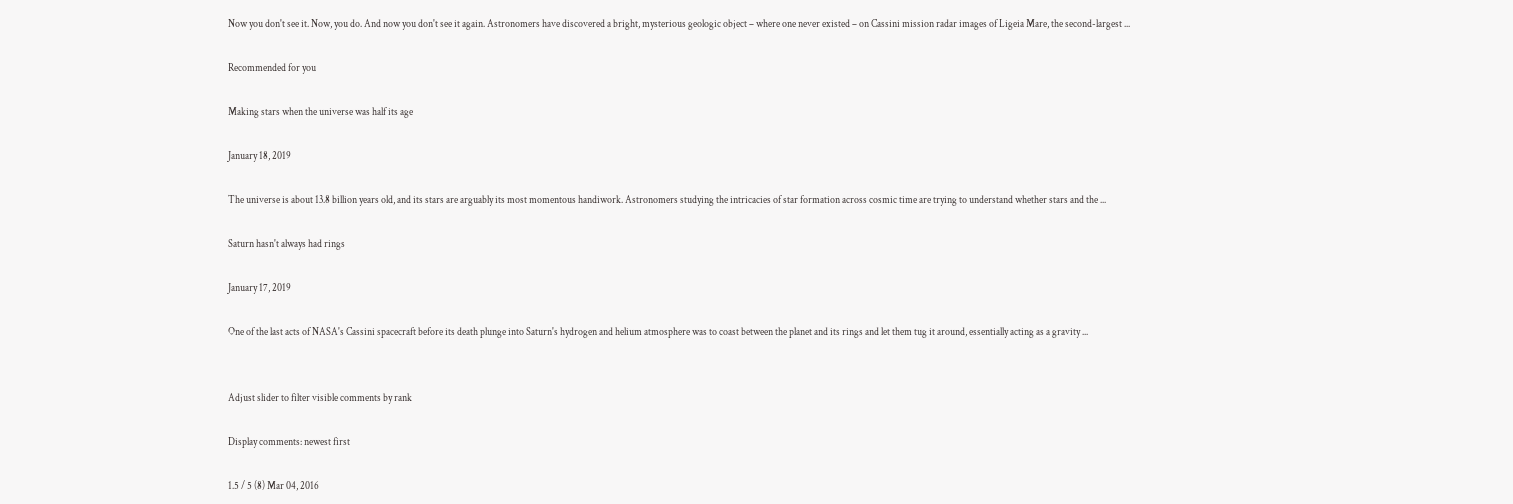Now you don't see it. Now, you do. And now you don't see it again. Astronomers have discovered a bright, mysterious geologic object – where one never existed – on Cassini mission radar images of Ligeia Mare, the second-largest ...

Recommended for you

Making stars when the universe was half its age

January 18, 2019

The universe is about 13.8 billion years old, and its stars are arguably its most momentous handiwork. Astronomers studying the intricacies of star formation across cosmic time are trying to understand whether stars and the ...

Saturn hasn't always had rings

January 17, 2019

One of the last acts of NASA's Cassini spacecraft before its death plunge into Saturn's hydrogen and helium atmosphere was to coast between the planet and its rings and let them tug it around, essentially acting as a gravity ...


Adjust slider to filter visible comments by rank

Display comments: newest first

1.5 / 5 (8) Mar 04, 2016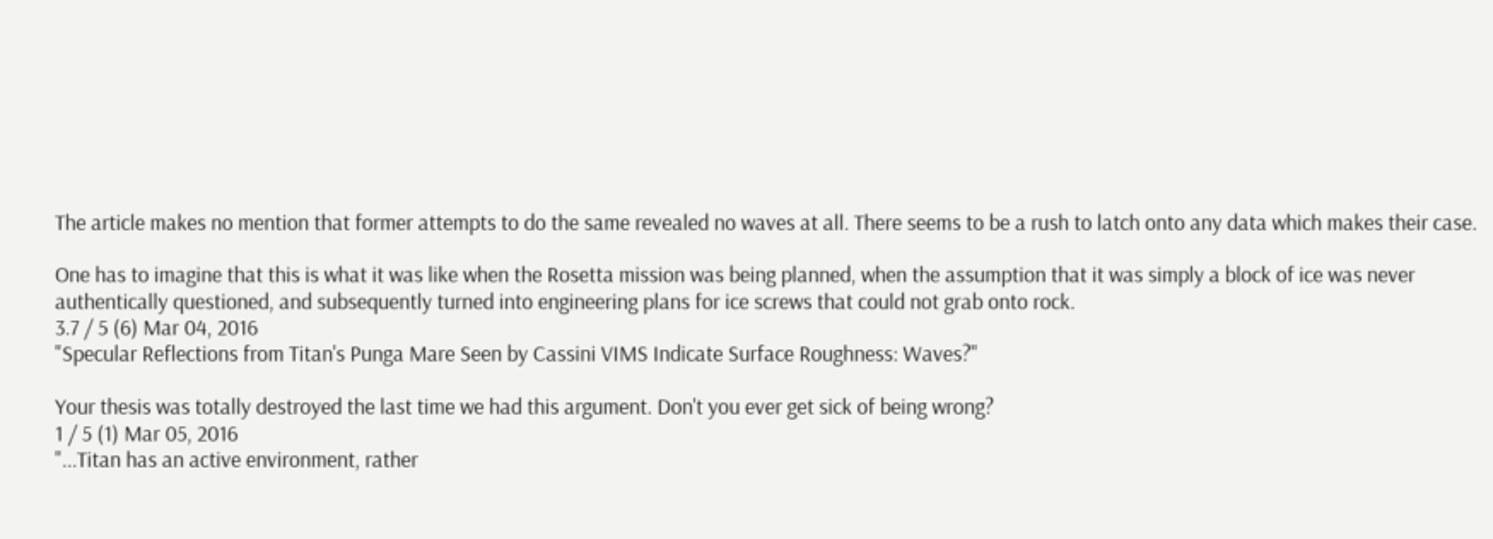The article makes no mention that former attempts to do the same revealed no waves at all. There seems to be a rush to latch onto any data which makes their case.

One has to imagine that this is what it was like when the Rosetta mission was being planned, when the assumption that it was simply a block of ice was never authentically questioned, and subsequently turned into engineering plans for ice screws that could not grab onto rock.
3.7 / 5 (6) Mar 04, 2016
"Specular Reflections from Titan's Punga Mare Seen by Cassini VIMS Indicate Surface Roughness: Waves?"

Your thesis was totally destroyed the last time we had this argument. Don't you ever get sick of being wrong?
1 / 5 (1) Mar 05, 2016
"...Titan has an active environment, rather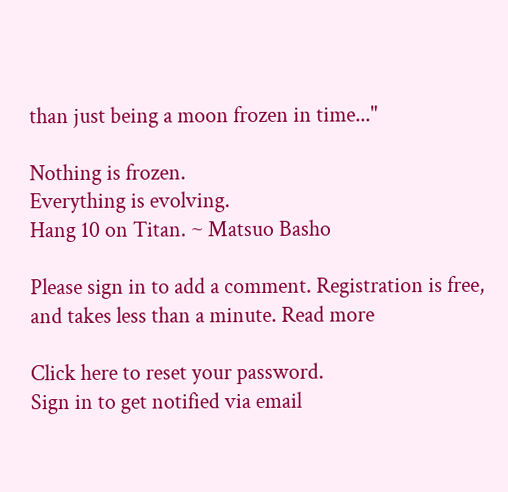than just being a moon frozen in time..."

Nothing is frozen.
Everything is evolving.
Hang 10 on Titan. ~ Matsuo Basho

Please sign in to add a comment. Registration is free, and takes less than a minute. Read more

Click here to reset your password.
Sign in to get notified via email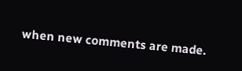when new comments are made.